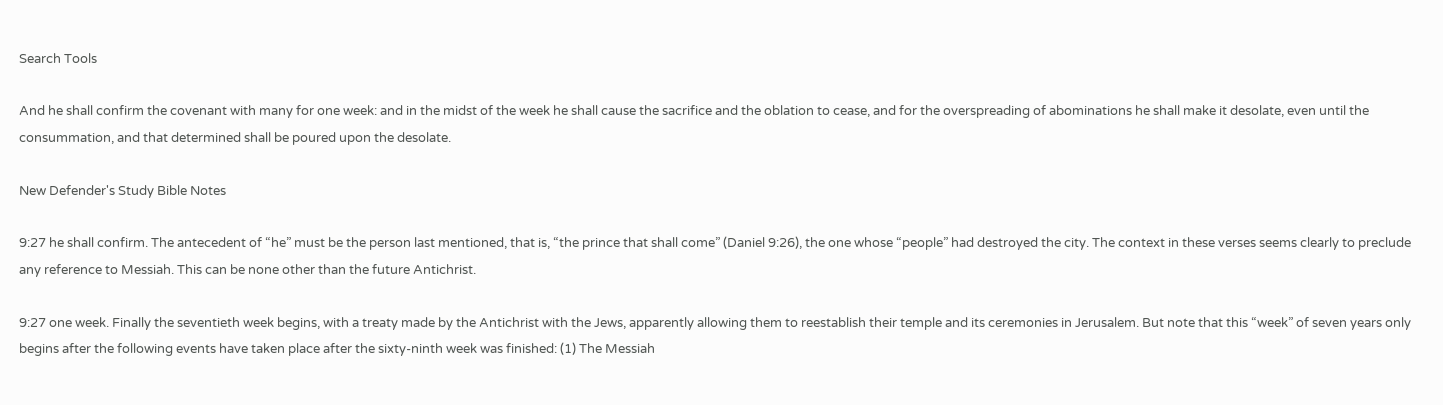Search Tools

And he shall confirm the covenant with many for one week: and in the midst of the week he shall cause the sacrifice and the oblation to cease, and for the overspreading of abominations he shall make it desolate, even until the consummation, and that determined shall be poured upon the desolate.

New Defender's Study Bible Notes

9:27 he shall confirm. The antecedent of “he” must be the person last mentioned, that is, “the prince that shall come” (Daniel 9:26), the one whose “people” had destroyed the city. The context in these verses seems clearly to preclude any reference to Messiah. This can be none other than the future Antichrist.

9:27 one week. Finally the seventieth week begins, with a treaty made by the Antichrist with the Jews, apparently allowing them to reestablish their temple and its ceremonies in Jerusalem. But note that this “week” of seven years only begins after the following events have taken place after the sixty-ninth week was finished: (1) The Messiah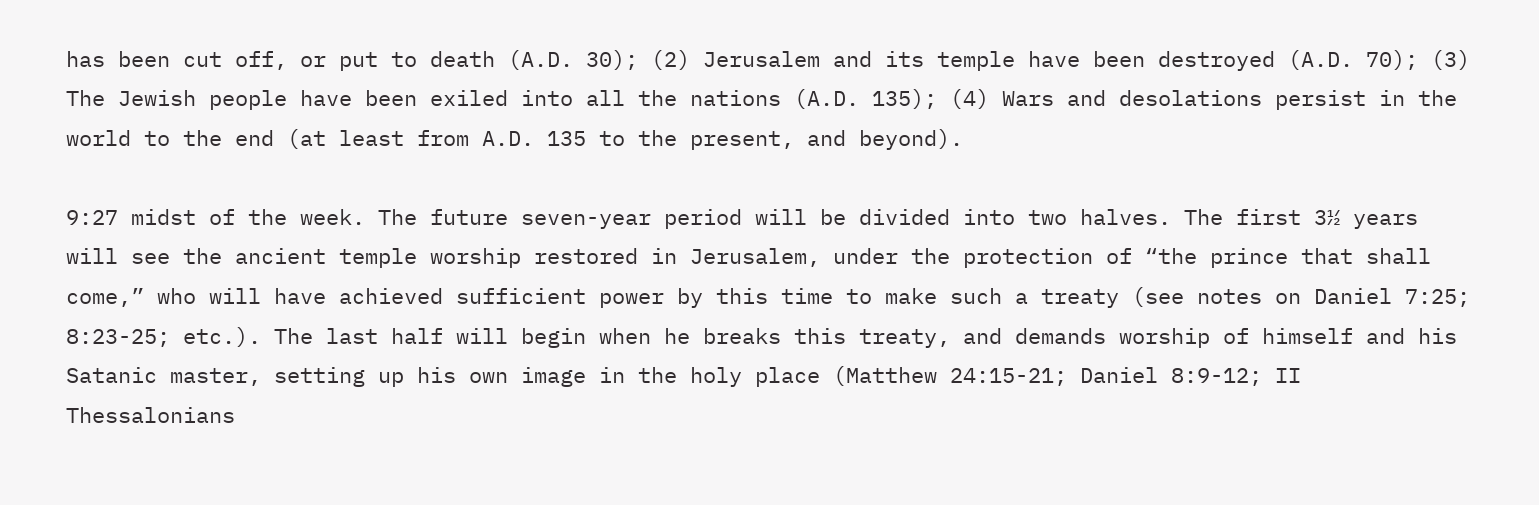has been cut off, or put to death (A.D. 30); (2) Jerusalem and its temple have been destroyed (A.D. 70); (3) The Jewish people have been exiled into all the nations (A.D. 135); (4) Wars and desolations persist in the world to the end (at least from A.D. 135 to the present, and beyond).

9:27 midst of the week. The future seven-year period will be divided into two halves. The first 3½ years will see the ancient temple worship restored in Jerusalem, under the protection of “the prince that shall come,” who will have achieved sufficient power by this time to make such a treaty (see notes on Daniel 7:25; 8:23-25; etc.). The last half will begin when he breaks this treaty, and demands worship of himself and his Satanic master, setting up his own image in the holy place (Matthew 24:15-21; Daniel 8:9-12; II Thessalonians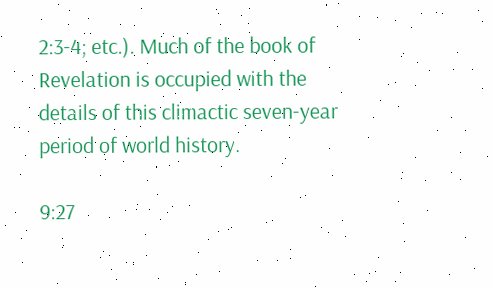2:3-4; etc.). Much of the book of Revelation is occupied with the details of this climactic seven-year period of world history.

9:27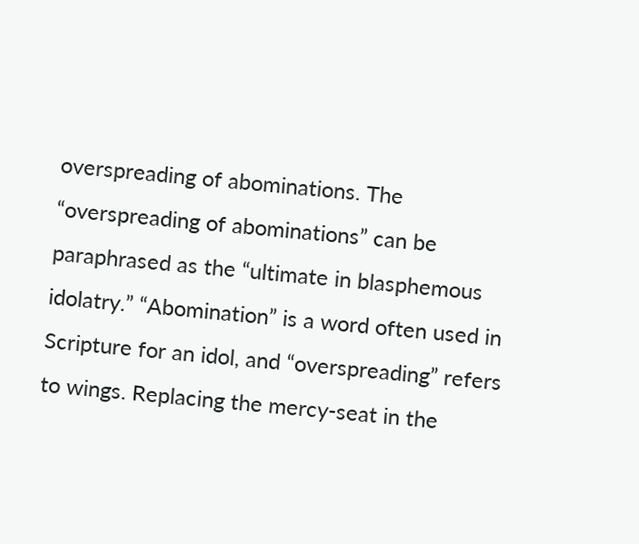overspreading of abominations. The “overspreading of abominations” can be paraphrased as the “ultimate in blasphemous idolatry.” “Abomination” is a word often used in Scripture for an idol, and “overspreading” refers to wings. Replacing the mercy-seat in the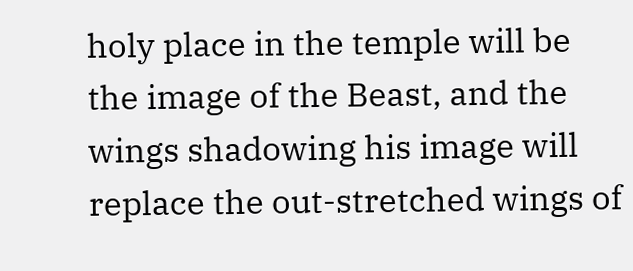holy place in the temple will be the image of the Beast, and the wings shadowing his image will replace the out-stretched wings of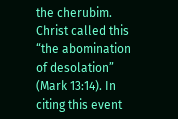the cherubim. Christ called this “the abomination of desolation” (Mark 13:14). In citing this event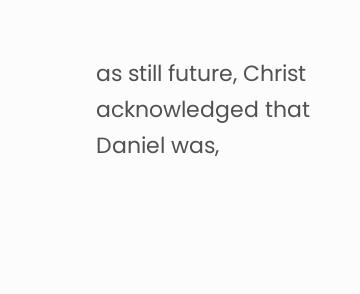as still future, Christ acknowledged that Daniel was,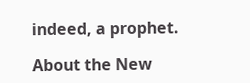indeed, a prophet.

About the New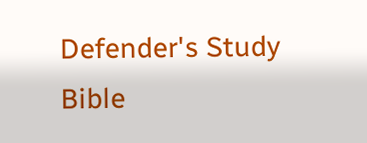Defender's Study Bible